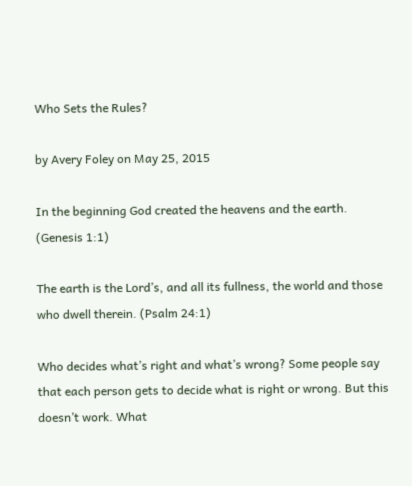Who Sets the Rules?

by Avery Foley on May 25, 2015

In the beginning God created the heavens and the earth. (Genesis 1:1)

The earth is the Lord’s, and all its fullness, the world and those who dwell therein. (Psalm 24:1)

Who decides what’s right and what’s wrong? Some people say that each person gets to decide what is right or wrong. But this doesn’t work. What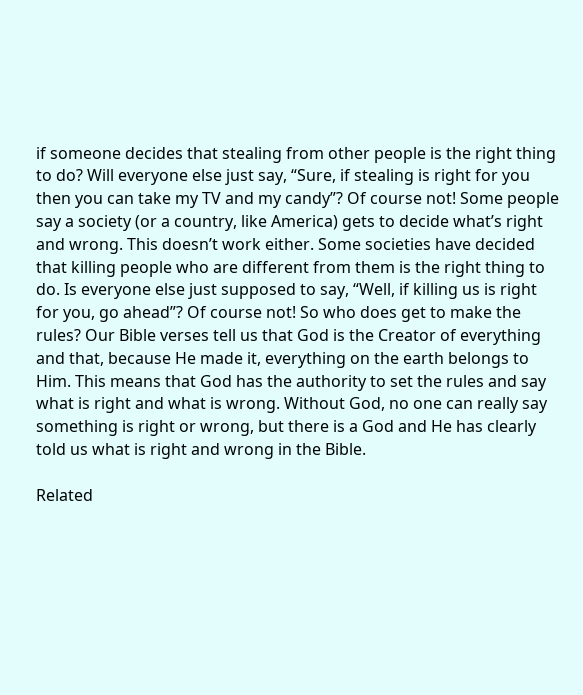if someone decides that stealing from other people is the right thing to do? Will everyone else just say, “Sure, if stealing is right for you then you can take my TV and my candy”? Of course not! Some people say a society (or a country, like America) gets to decide what’s right and wrong. This doesn’t work either. Some societies have decided that killing people who are different from them is the right thing to do. Is everyone else just supposed to say, “Well, if killing us is right for you, go ahead”? Of course not! So who does get to make the rules? Our Bible verses tell us that God is the Creator of everything and that, because He made it, everything on the earth belongs to Him. This means that God has the authority to set the rules and say what is right and what is wrong. Without God, no one can really say something is right or wrong, but there is a God and He has clearly told us what is right and wrong in the Bible.

Related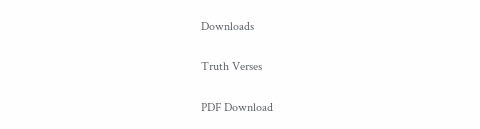Downloads

Truth Verses

PDF Download